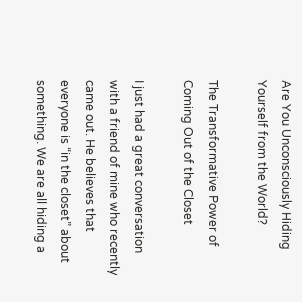Are You Unconsciously Hiding Yourself from the World?

The Transformative Power of Coming Out of the Closet

I just had a great conversation with a friend of mine who recently came out. He believes that everyone is “in the closet” about something. We are all hiding a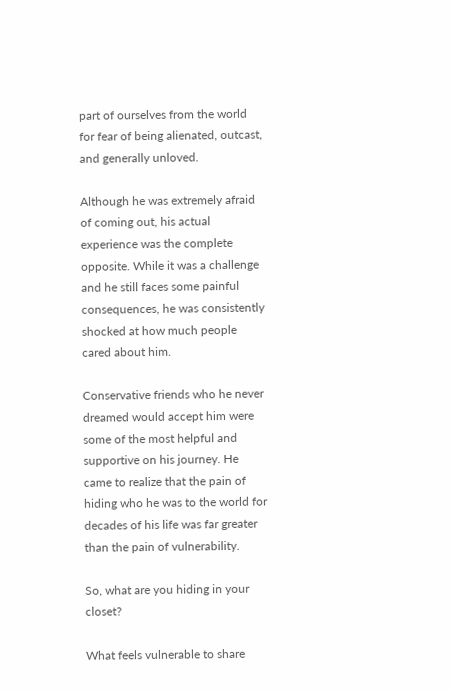part of ourselves from the world for fear of being alienated, outcast, and generally unloved.

Although he was extremely afraid of coming out, his actual experience was the complete opposite. While it was a challenge and he still faces some painful consequences, he was consistently shocked at how much people cared about him.

Conservative friends who he never dreamed would accept him were some of the most helpful and supportive on his journey. He came to realize that the pain of hiding who he was to the world for decades of his life was far greater than the pain of vulnerability.

So, what are you hiding in your closet?

What feels vulnerable to share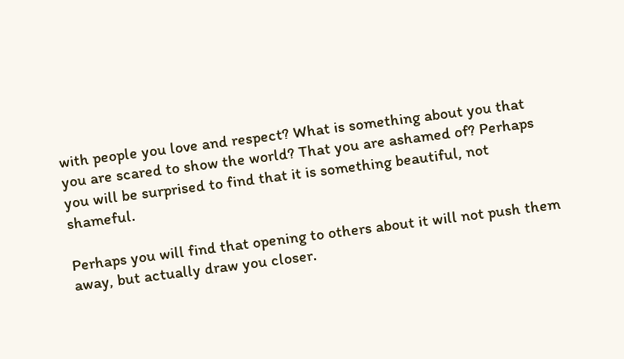with people you love and respect? What is something about you that you are scared to show the world? That you are ashamed of? Perhaps you will be surprised to find that it is something beautiful, not shameful.

Perhaps you will find that opening to others about it will not push them away, but actually draw you closer.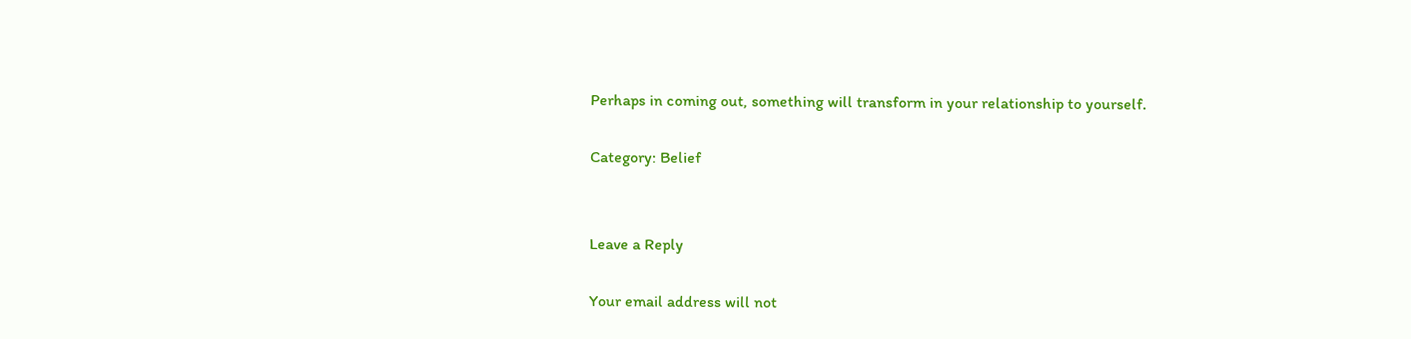Perhaps in coming out, something will transform in your relationship to yourself.

Category: Belief


Leave a Reply

Your email address will not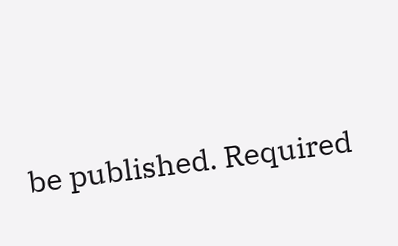be published. Required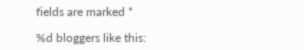fields are marked *

%d bloggers like this: